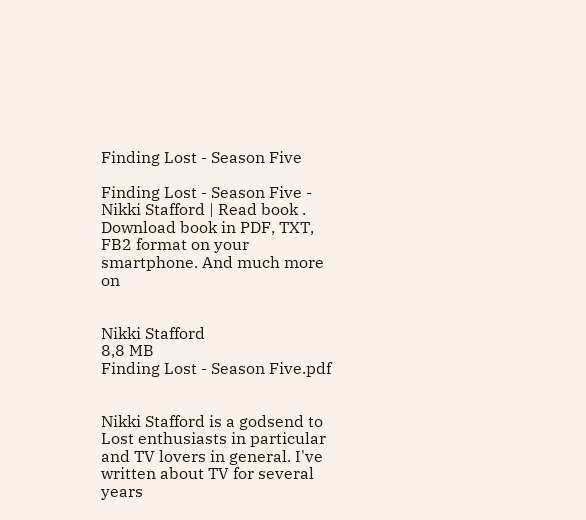Finding Lost - Season Five

Finding Lost - Season Five - Nikki Stafford | Read book . Download book in PDF, TXT, FB2 format on your smartphone. And much more on


Nikki Stafford
8,8 MB
Finding Lost - Season Five.pdf


Nikki Stafford is a godsend to Lost enthusiasts in particular and TV lovers in general. I've written about TV for several years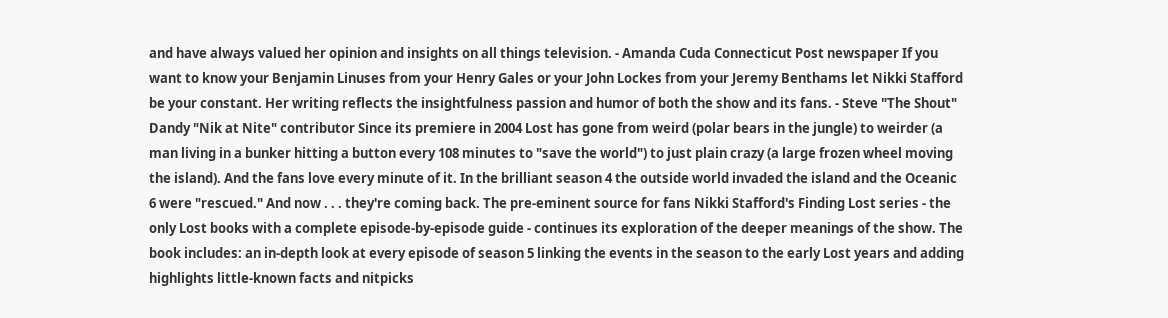and have always valued her opinion and insights on all things television. - Amanda Cuda Connecticut Post newspaper If you want to know your Benjamin Linuses from your Henry Gales or your John Lockes from your Jeremy Benthams let Nikki Stafford be your constant. Her writing reflects the insightfulness passion and humor of both the show and its fans. - Steve "The Shout" Dandy "Nik at Nite" contributor Since its premiere in 2004 Lost has gone from weird (polar bears in the jungle) to weirder (a man living in a bunker hitting a button every 108 minutes to "save the world") to just plain crazy (a large frozen wheel moving the island). And the fans love every minute of it. In the brilliant season 4 the outside world invaded the island and the Oceanic 6 were "rescued." And now . . . they're coming back. The pre-eminent source for fans Nikki Stafford's Finding Lost series - the only Lost books with a complete episode-by-episode guide - continues its exploration of the deeper meanings of the show. The book includes: an in-depth look at every episode of season 5 linking the events in the season to the early Lost years and adding highlights little-known facts and nitpicks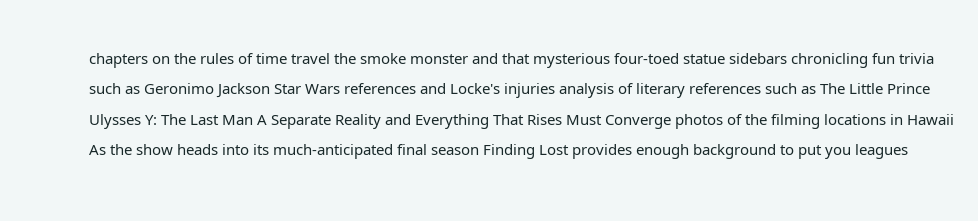chapters on the rules of time travel the smoke monster and that mysterious four-toed statue sidebars chronicling fun trivia such as Geronimo Jackson Star Wars references and Locke's injuries analysis of literary references such as The Little Prince Ulysses Y: The Last Man A Separate Reality and Everything That Rises Must Converge photos of the filming locations in Hawaii As the show heads into its much-anticipated final season Finding Lost provides enough background to put you leagues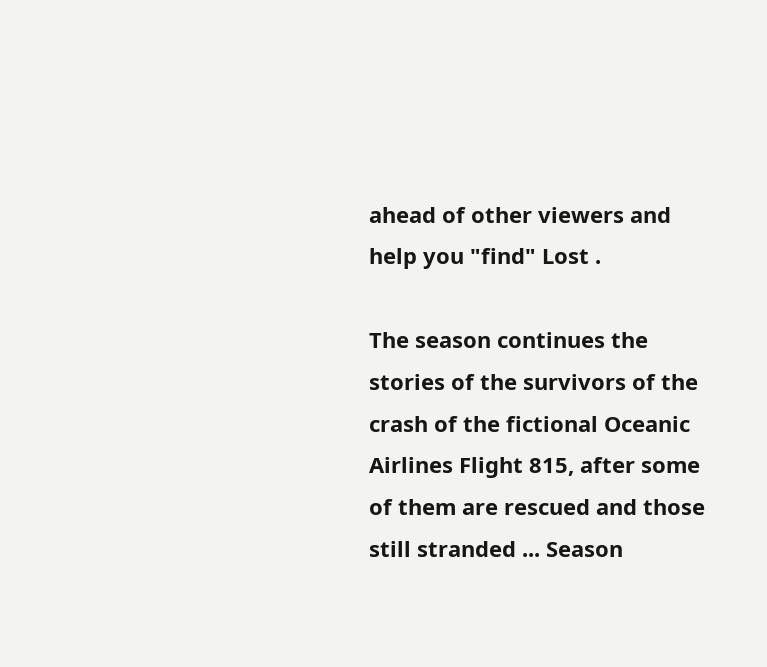ahead of other viewers and help you "find" Lost .

The season continues the stories of the survivors of the crash of the fictional Oceanic Airlines Flight 815, after some of them are rescued and those still stranded ... Season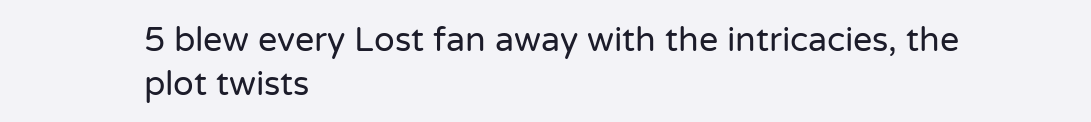5 blew every Lost fan away with the intricacies, the plot twists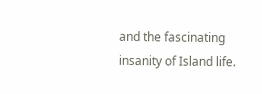and the fascinating insanity of Island life.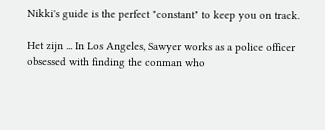Nikki's guide is the perfect "constant" to keep you on track.

Het zijn ... In Los Angeles, Sawyer works as a police officer obsessed with finding the conman who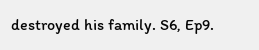destroyed his family. S6, Ep9.